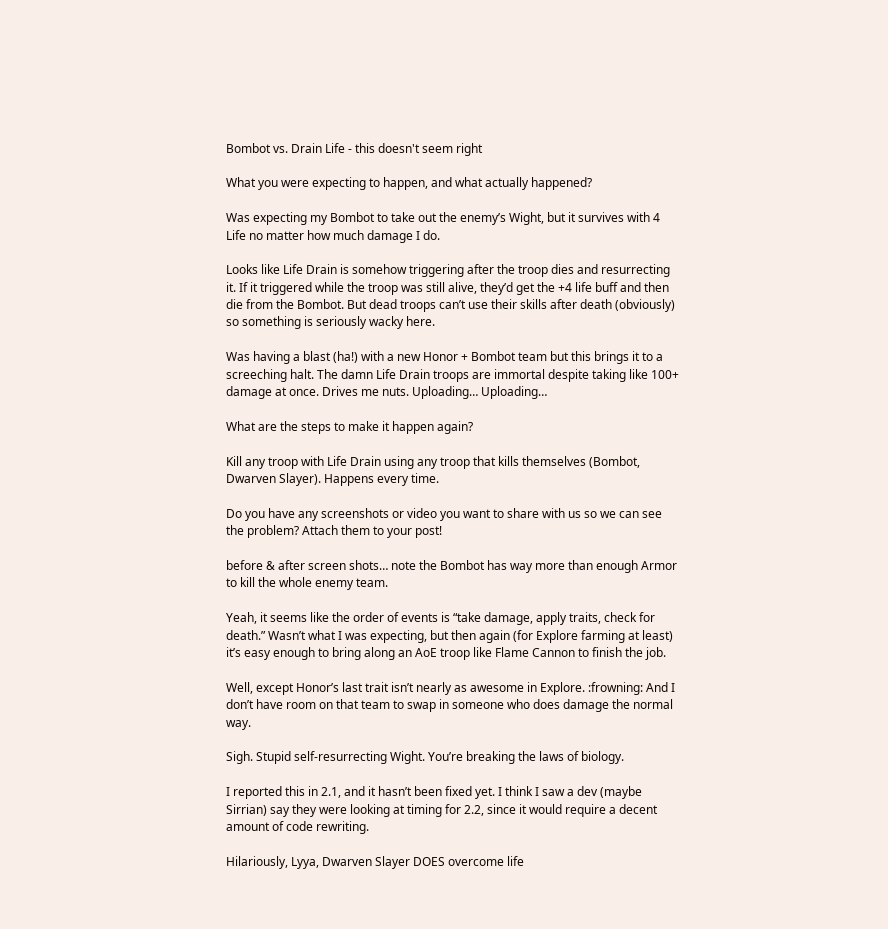Bombot vs. Drain Life - this doesn't seem right

What you were expecting to happen, and what actually happened?

Was expecting my Bombot to take out the enemy’s Wight, but it survives with 4 Life no matter how much damage I do.

Looks like Life Drain is somehow triggering after the troop dies and resurrecting it. If it triggered while the troop was still alive, they’d get the +4 life buff and then die from the Bombot. But dead troops can’t use their skills after death (obviously) so something is seriously wacky here.

Was having a blast (ha!) with a new Honor + Bombot team but this brings it to a screeching halt. The damn Life Drain troops are immortal despite taking like 100+ damage at once. Drives me nuts. Uploading… Uploading…

What are the steps to make it happen again?

Kill any troop with Life Drain using any troop that kills themselves (Bombot, Dwarven Slayer). Happens every time.

Do you have any screenshots or video you want to share with us so we can see the problem? Attach them to your post!

before & after screen shots… note the Bombot has way more than enough Armor to kill the whole enemy team.

Yeah, it seems like the order of events is “take damage, apply traits, check for death.” Wasn’t what I was expecting, but then again (for Explore farming at least) it’s easy enough to bring along an AoE troop like Flame Cannon to finish the job.

Well, except Honor’s last trait isn’t nearly as awesome in Explore. :frowning: And I don’t have room on that team to swap in someone who does damage the normal way.

Sigh. Stupid self-resurrecting Wight. You’re breaking the laws of biology.

I reported this in 2.1, and it hasn’t been fixed yet. I think I saw a dev (maybe Sirrian) say they were looking at timing for 2.2, since it would require a decent amount of code rewriting.

Hilariously, Lyya, Dwarven Slayer DOES overcome life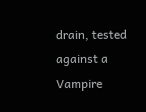drain, tested against a Vampire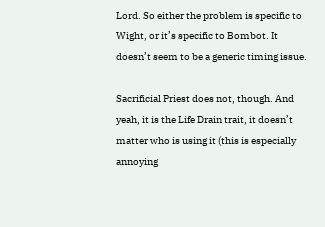Lord. So either the problem is specific to Wight, or it’s specific to Bombot. It doesn’t seem to be a generic timing issue.

Sacrificial Priest does not, though. And yeah, it is the Life Drain trait, it doesn’t matter who is using it (this is especially annoying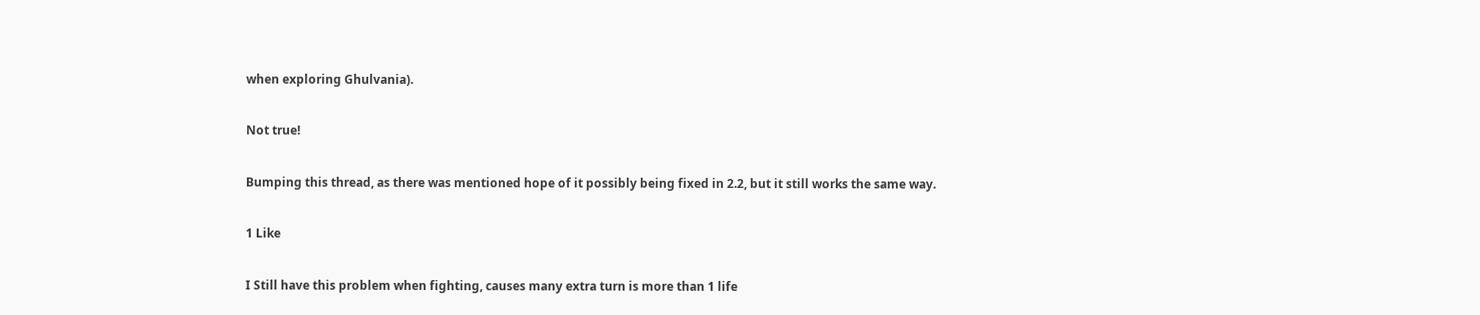when exploring Ghulvania).

Not true!

Bumping this thread, as there was mentioned hope of it possibly being fixed in 2.2, but it still works the same way.

1 Like

I Still have this problem when fighting, causes many extra turn is more than 1 life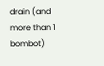drain (and more than 1 bombot)